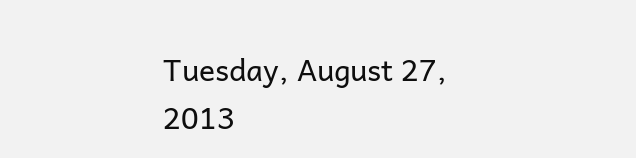Tuesday, August 27, 2013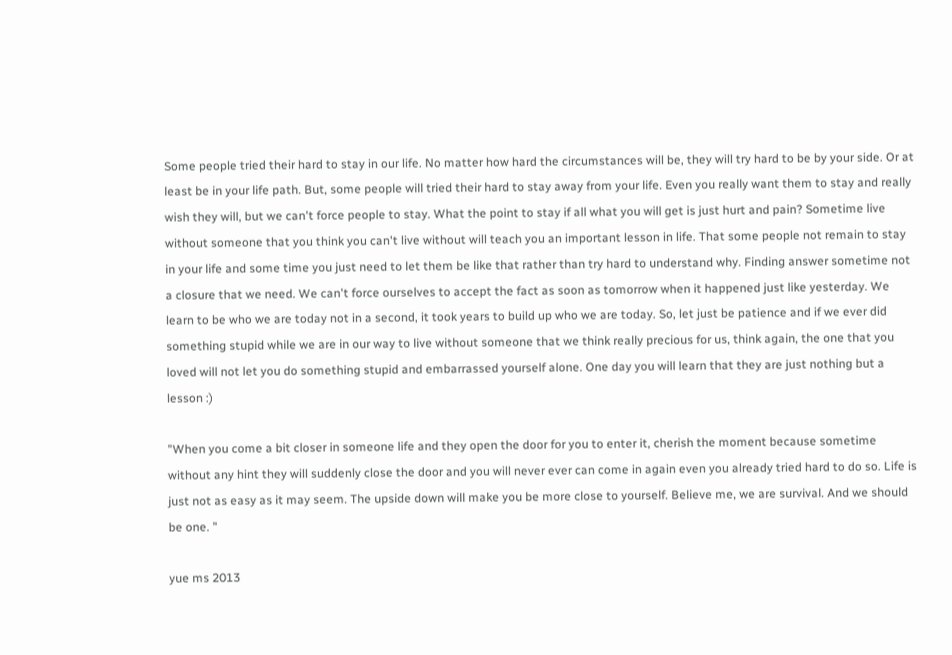Some people tried their hard to stay in our life. No matter how hard the circumstances will be, they will try hard to be by your side. Or at least be in your life path. But, some people will tried their hard to stay away from your life. Even you really want them to stay and really wish they will, but we can't force people to stay. What the point to stay if all what you will get is just hurt and pain? Sometime live without someone that you think you can't live without will teach you an important lesson in life. That some people not remain to stay in your life and some time you just need to let them be like that rather than try hard to understand why. Finding answer sometime not a closure that we need. We can't force ourselves to accept the fact as soon as tomorrow when it happened just like yesterday. We learn to be who we are today not in a second, it took years to build up who we are today. So, let just be patience and if we ever did something stupid while we are in our way to live without someone that we think really precious for us, think again, the one that you loved will not let you do something stupid and embarrassed yourself alone. One day you will learn that they are just nothing but a lesson :)

"When you come a bit closer in someone life and they open the door for you to enter it, cherish the moment because sometime without any hint they will suddenly close the door and you will never ever can come in again even you already tried hard to do so. Life is just not as easy as it may seem. The upside down will make you be more close to yourself. Believe me, we are survival. And we should be one. "

yue ms 2013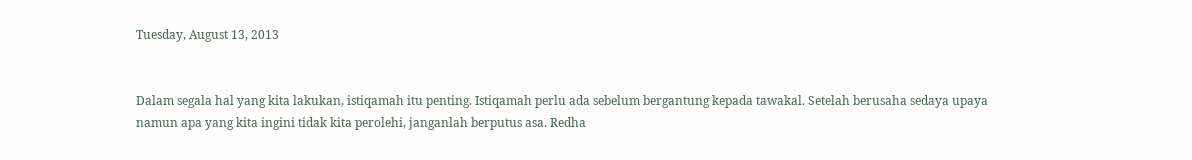Tuesday, August 13, 2013


Dalam segala hal yang kita lakukan, istiqamah itu penting. Istiqamah perlu ada sebelum bergantung kepada tawakal. Setelah berusaha sedaya upaya namun apa yang kita ingini tidak kita perolehi, janganlah berputus asa. Redha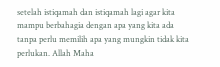setelah istiqamah dan istiqamah lagi agar kita mampu berbahagia dengan apa yang kita ada tanpa perlu memilih apa yang mungkin tidak kita perlukan. Allah Maha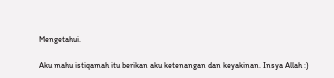Mengetahui.

Aku mahu istiqamah itu berikan aku ketenangan dan keyakinan. Insya Allah :)